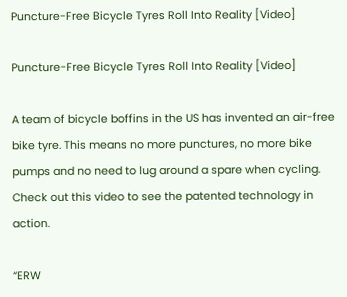Puncture-Free Bicycle Tyres Roll Into Reality [Video]

Puncture-Free Bicycle Tyres Roll Into Reality [Video]

A team of bicycle boffins in the US has invented an air-free bike tyre. This means no more punctures, no more bike pumps and no need to lug around a spare when cycling. Check out this video to see the patented technology in action.

“ERW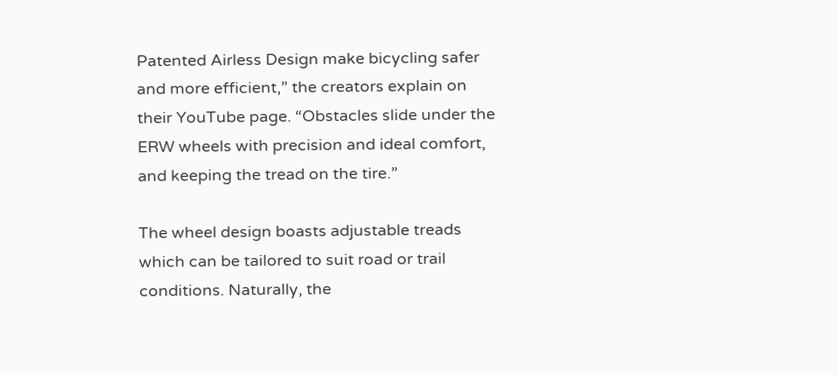Patented Airless Design make bicycling safer and more efficient,” the creators explain on their YouTube page. “Obstacles slide under the ERW wheels with precision and ideal comfort, and keeping the tread on the tire.”

The wheel design boasts adjustable treads which can be tailored to suit road or trail conditions. Naturally, the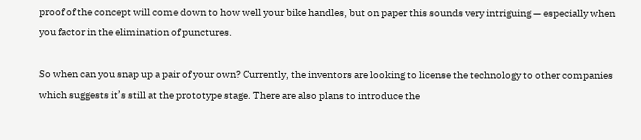proof of the concept will come down to how well your bike handles, but on paper this sounds very intriguing — especially when you factor in the elimination of punctures.

So when can you snap up a pair of your own? Currently, the inventors are looking to license the technology to other companies which suggests it’s still at the prototype stage. There are also plans to introduce the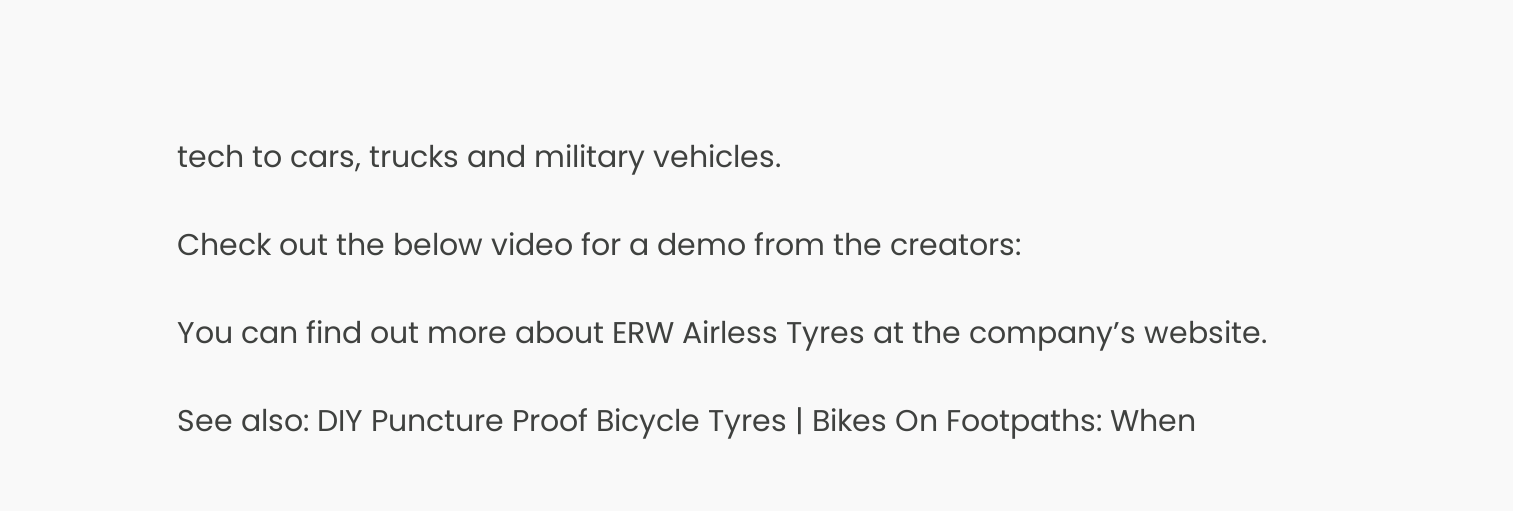tech to cars, trucks and military vehicles.

Check out the below video for a demo from the creators:

You can find out more about ERW Airless Tyres at the company’s website.

See also: DIY Puncture Proof Bicycle Tyres | Bikes On Footpaths: When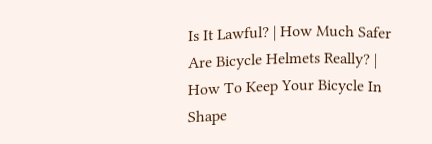Is It Lawful? | How Much Safer Are Bicycle Helmets Really? | How To Keep Your Bicycle In Shape